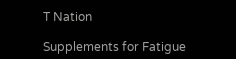T Nation

Supplements for Fatigue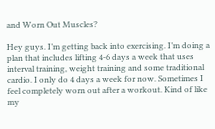and Worn Out Muscles?

Hey guys. I’m getting back into exercising. I’m doing a plan that includes lifting 4-6 days a week that uses interval training, weight training and some traditional cardio. I only do 4 days a week for now. Sometimes I feel completely worn out after a workout. Kind of like my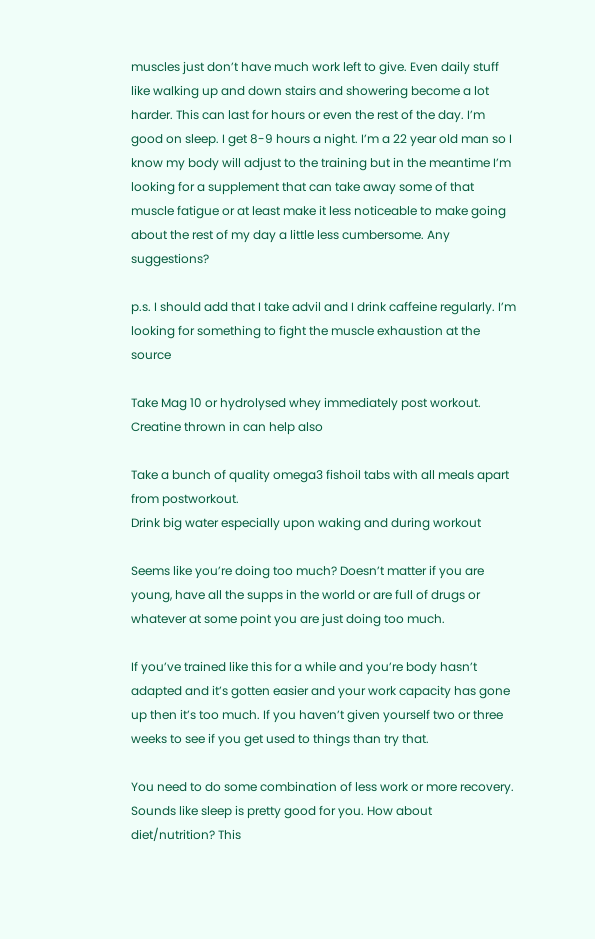muscles just don’t have much work left to give. Even daily stuff like walking up and down stairs and showering become a lot harder. This can last for hours or even the rest of the day. I’m good on sleep. I get 8-9 hours a night. I’m a 22 year old man so I know my body will adjust to the training but in the meantime I’m looking for a supplement that can take away some of that muscle fatigue or at least make it less noticeable to make going about the rest of my day a little less cumbersome. Any suggestions?

p.s. I should add that I take advil and I drink caffeine regularly. I’m looking for something to fight the muscle exhaustion at the source

Take Mag 10 or hydrolysed whey immediately post workout. Creatine thrown in can help also

Take a bunch of quality omega3 fishoil tabs with all meals apart from postworkout.
Drink big water especially upon waking and during workout

Seems like you’re doing too much? Doesn’t matter if you are young, have all the supps in the world or are full of drugs or whatever at some point you are just doing too much.

If you’ve trained like this for a while and you’re body hasn’t adapted and it’s gotten easier and your work capacity has gone up then it’s too much. If you haven’t given yourself two or three weeks to see if you get used to things than try that.

You need to do some combination of less work or more recovery. Sounds like sleep is pretty good for you. How about diet/nutrition? This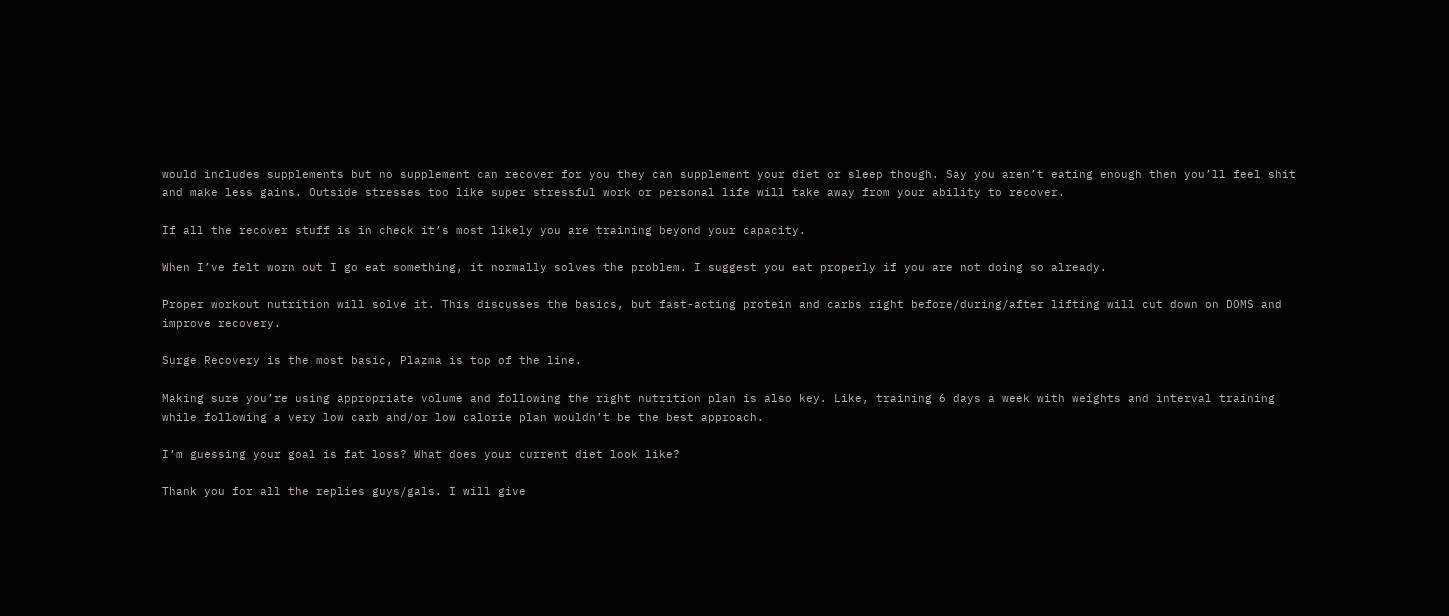would includes supplements but no supplement can recover for you they can supplement your diet or sleep though. Say you aren’t eating enough then you’ll feel shit and make less gains. Outside stresses too like super stressful work or personal life will take away from your ability to recover.

If all the recover stuff is in check it’s most likely you are training beyond your capacity.

When I’ve felt worn out I go eat something, it normally solves the problem. I suggest you eat properly if you are not doing so already.

Proper workout nutrition will solve it. This discusses the basics, but fast-acting protein and carbs right before/during/after lifting will cut down on DOMS and improve recovery.

Surge Recovery is the most basic, Plazma is top of the line.

Making sure you’re using appropriate volume and following the right nutrition plan is also key. Like, training 6 days a week with weights and interval training while following a very low carb and/or low calorie plan wouldn’t be the best approach.

I’m guessing your goal is fat loss? What does your current diet look like?

Thank you for all the replies guys/gals. I will give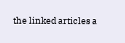the linked articles a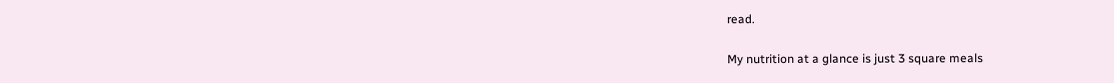read.

My nutrition at a glance is just 3 square meals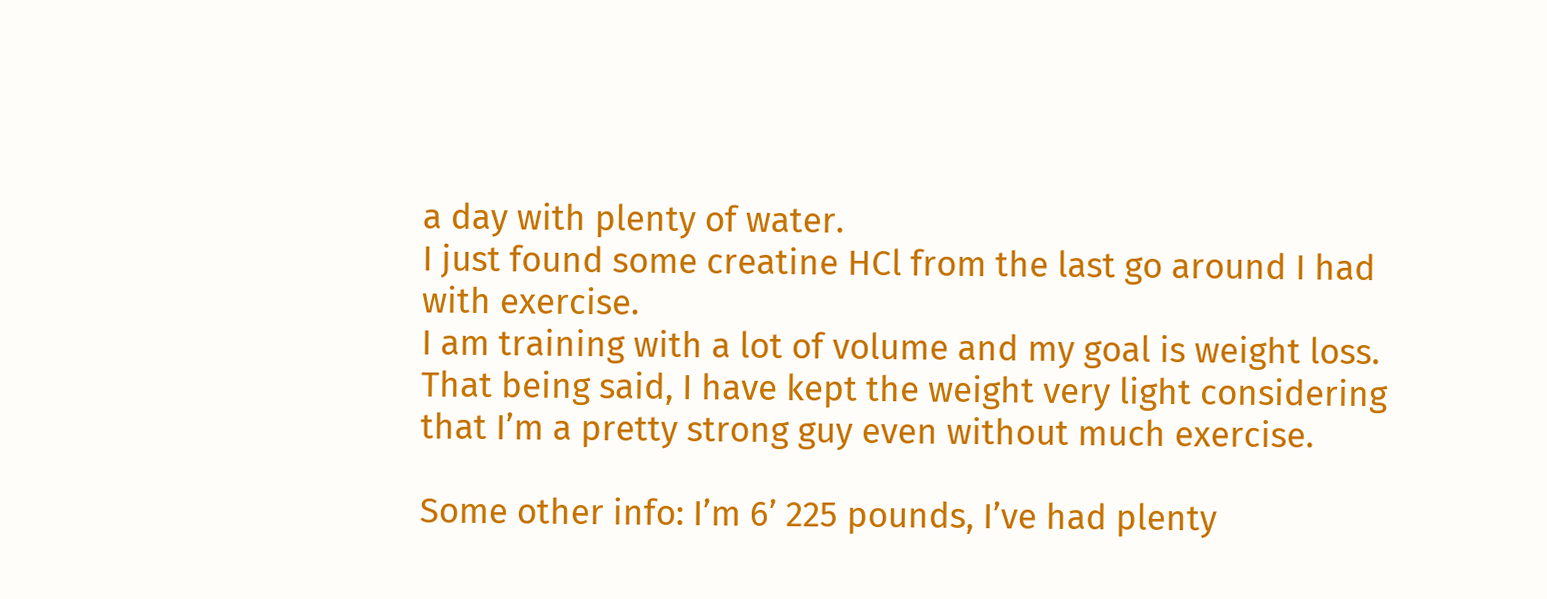a day with plenty of water.
I just found some creatine HCl from the last go around I had with exercise.
I am training with a lot of volume and my goal is weight loss. That being said, I have kept the weight very light considering that I’m a pretty strong guy even without much exercise.

Some other info: I’m 6’ 225 pounds, I’ve had plenty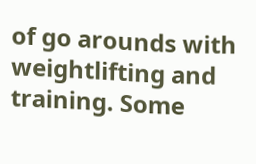of go arounds with weightlifting and training. Some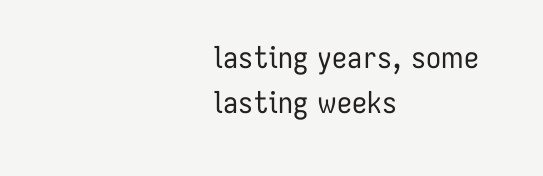lasting years, some lasting weeks